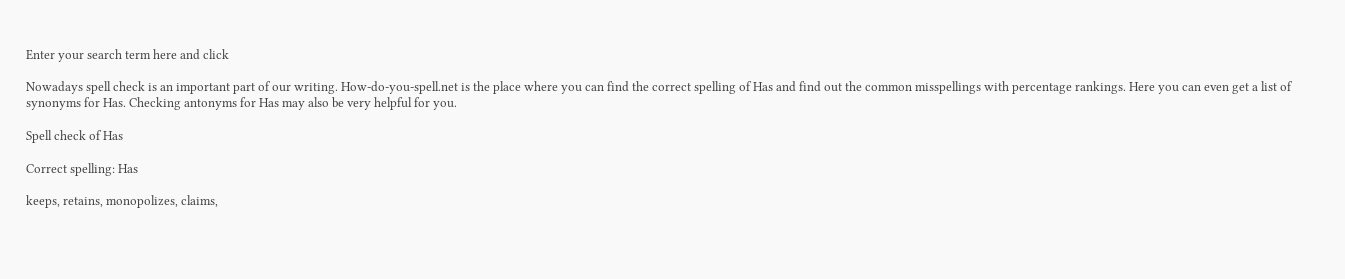Enter your search term here and click

Nowadays spell check is an important part of our writing. How-do-you-spell.net is the place where you can find the correct spelling of Has and find out the common misspellings with percentage rankings. Here you can even get a list of synonyms for Has. Checking antonyms for Has may also be very helpful for you.

Spell check of Has

Correct spelling: Has

keeps, retains, monopolizes, claims,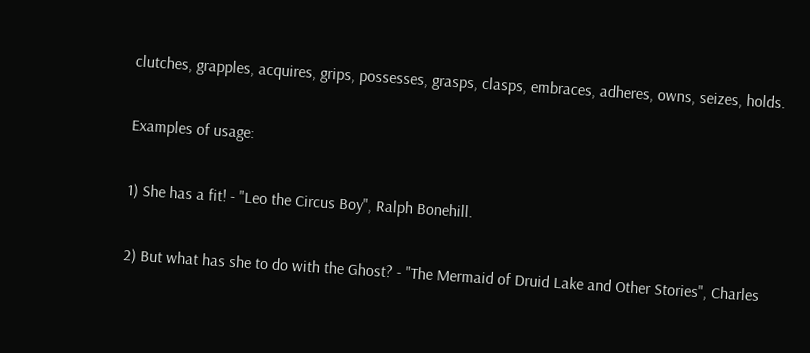clutches, grapples, acquires, grips, possesses, grasps, clasps, embraces, adheres, owns, seizes, holds.

Examples of usage:

1) She has a fit! - "Leo the Circus Boy", Ralph Bonehill.

2) But what has she to do with the Ghost? - "The Mermaid of Druid Lake and Other Stories", Charles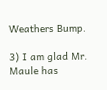Weathers Bump.

3) I am glad Mr. Maule has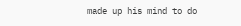made up his mind to do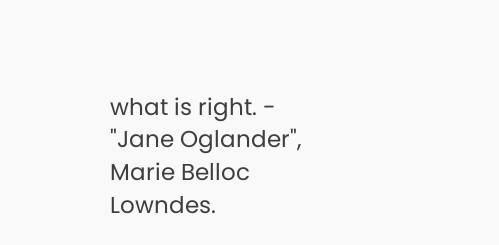what is right. - "Jane Oglander", Marie Belloc Lowndes.